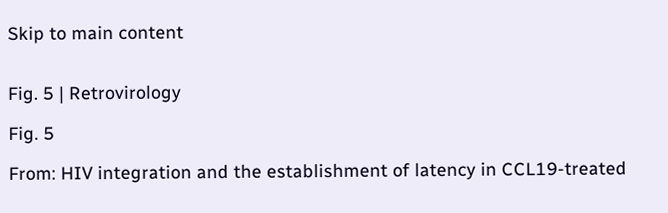Skip to main content


Fig. 5 | Retrovirology

Fig. 5

From: HIV integration and the establishment of latency in CCL19-treated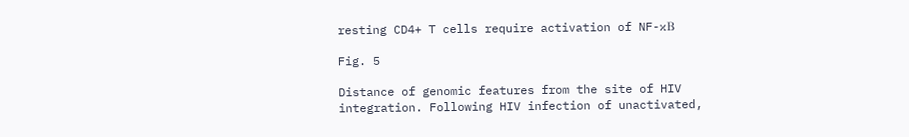resting CD4+ T cells require activation of NF-κB

Fig. 5

Distance of genomic features from the site of HIV integration. Following HIV infection of unactivated,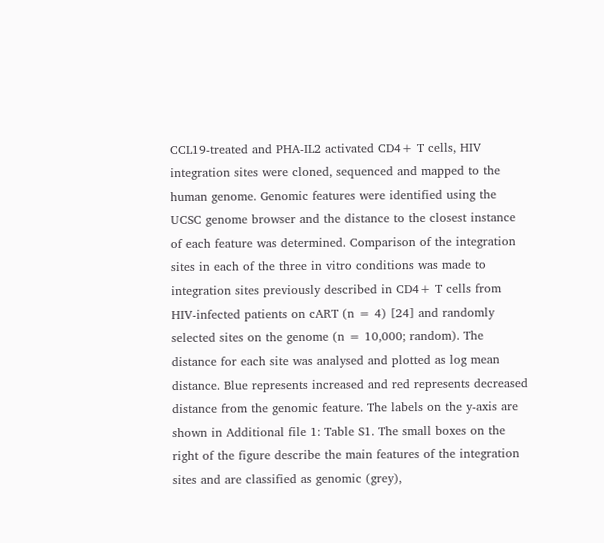CCL19-treated and PHA-IL2 activated CD4+ T cells, HIV integration sites were cloned, sequenced and mapped to the human genome. Genomic features were identified using the UCSC genome browser and the distance to the closest instance of each feature was determined. Comparison of the integration sites in each of the three in vitro conditions was made to integration sites previously described in CD4+ T cells from HIV-infected patients on cART (n = 4) [24] and randomly selected sites on the genome (n = 10,000; random). The distance for each site was analysed and plotted as log mean distance. Blue represents increased and red represents decreased distance from the genomic feature. The labels on the y-axis are shown in Additional file 1: Table S1. The small boxes on the right of the figure describe the main features of the integration sites and are classified as genomic (grey),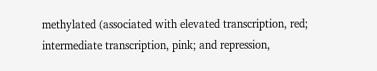methylated (associated with elevated transcription, red; intermediate transcription, pink; and repression,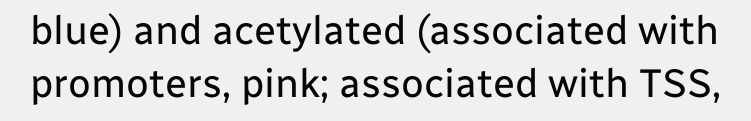blue) and acetylated (associated with promoters, pink; associated with TSS,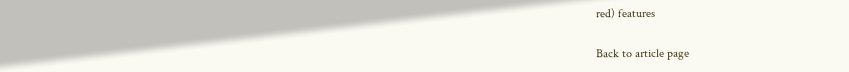red) features

Back to article page